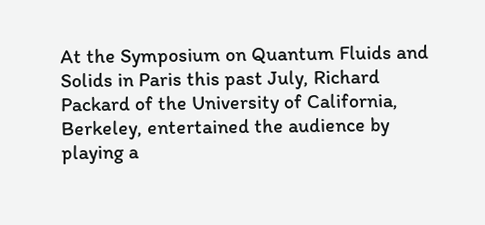At the Symposium on Quantum Fluids and Solids in Paris this past July, Richard Packard of the University of California, Berkeley, entertained the audience by playing a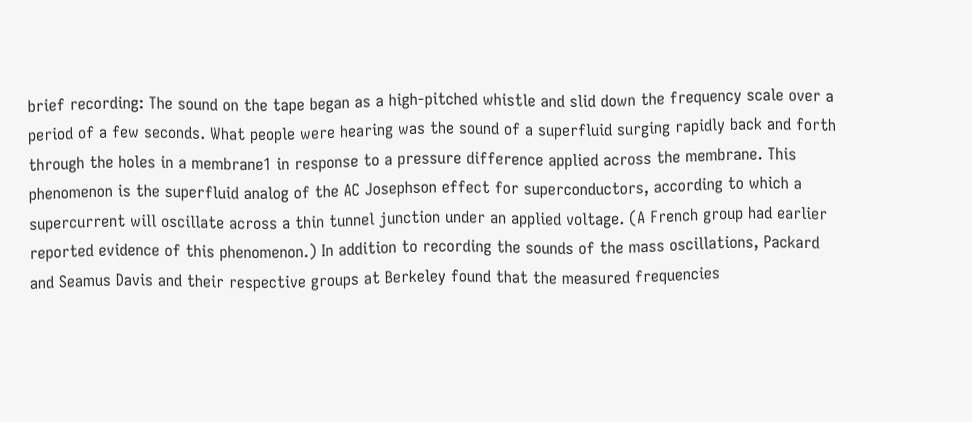brief recording: The sound on the tape began as a high‐pitched whistle and slid down the frequency scale over a period of a few seconds. What people were hearing was the sound of a superfluid surging rapidly back and forth through the holes in a membrane1 in response to a pressure difference applied across the membrane. This phenomenon is the superfluid analog of the AC Josephson effect for superconductors, according to which a supercurrent will oscillate across a thin tunnel junction under an applied voltage. (A French group had earlier reported evidence of this phenomenon.) In addition to recording the sounds of the mass oscillations, Packard and Seamus Davis and their respective groups at Berkeley found that the measured frequencies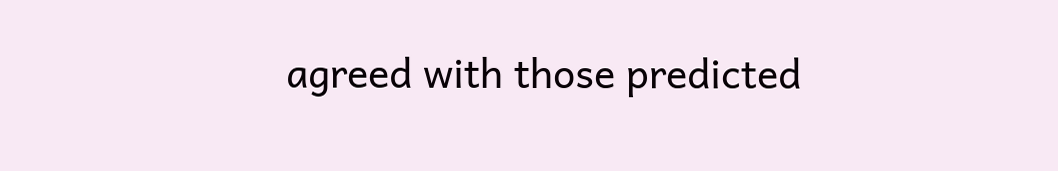agreed with those predicted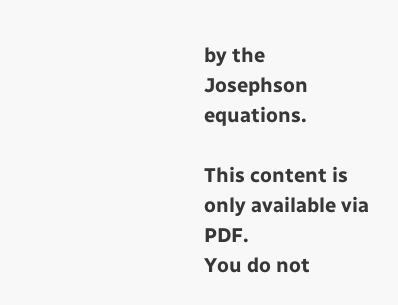by the Josephson equations.

This content is only available via PDF.
You do not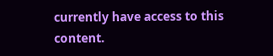currently have access to this content.